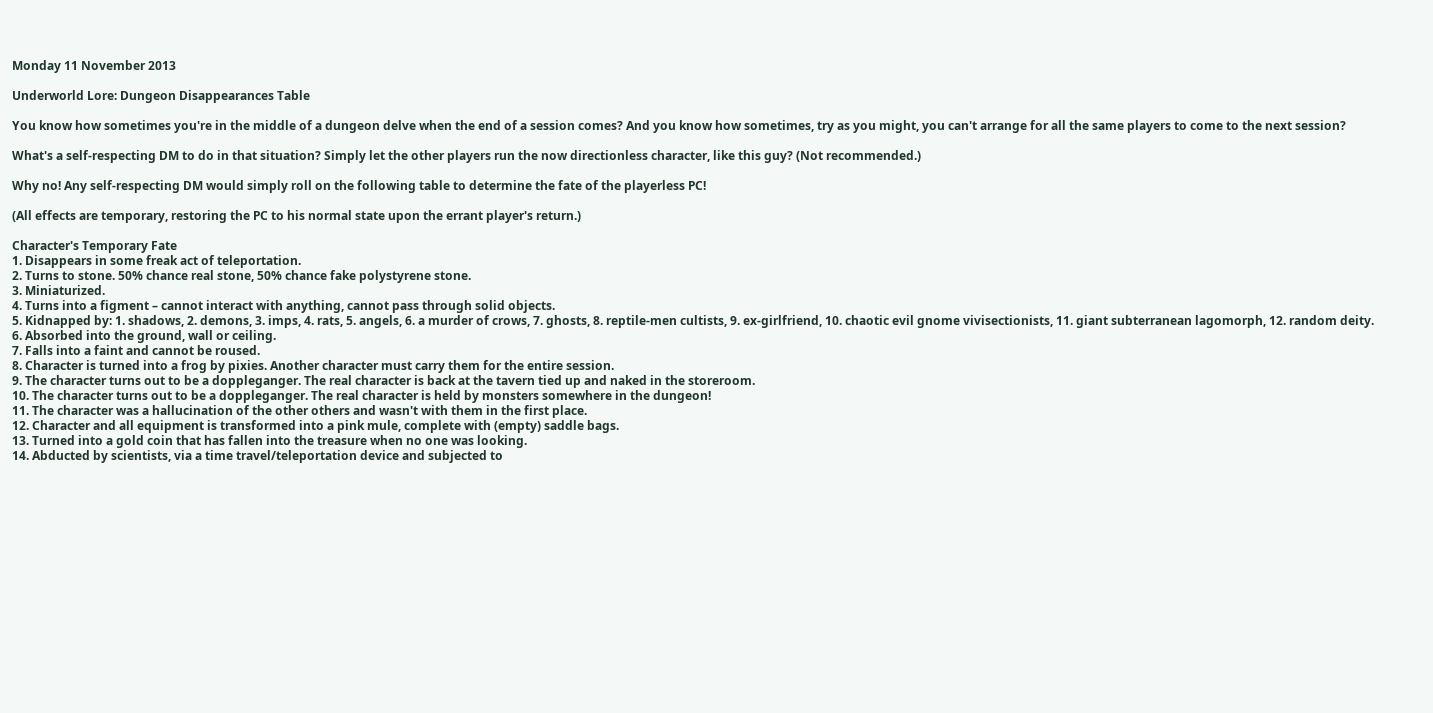Monday 11 November 2013

Underworld Lore: Dungeon Disappearances Table

You know how sometimes you're in the middle of a dungeon delve when the end of a session comes? And you know how sometimes, try as you might, you can't arrange for all the same players to come to the next session?

What's a self-respecting DM to do in that situation? Simply let the other players run the now directionless character, like this guy? (Not recommended.)

Why no! Any self-respecting DM would simply roll on the following table to determine the fate of the playerless PC!

(All effects are temporary, restoring the PC to his normal state upon the errant player's return.)

Character's Temporary Fate
1. Disappears in some freak act of teleportation.
2. Turns to stone. 50% chance real stone, 50% chance fake polystyrene stone.
3. Miniaturized.
4. Turns into a figment – cannot interact with anything, cannot pass through solid objects.
5. Kidnapped by: 1. shadows, 2. demons, 3. imps, 4. rats, 5. angels, 6. a murder of crows, 7. ghosts, 8. reptile-men cultists, 9. ex-girlfriend, 10. chaotic evil gnome vivisectionists, 11. giant subterranean lagomorph, 12. random deity.
6. Absorbed into the ground, wall or ceiling.
7. Falls into a faint and cannot be roused.
8. Character is turned into a frog by pixies. Another character must carry them for the entire session.
9. The character turns out to be a doppleganger. The real character is back at the tavern tied up and naked in the storeroom.
10. The character turns out to be a doppleganger. The real character is held by monsters somewhere in the dungeon!
11. The character was a hallucination of the other others and wasn't with them in the first place.
12. Character and all equipment is transformed into a pink mule, complete with (empty) saddle bags.
13. Turned into a gold coin that has fallen into the treasure when no one was looking.
14. Abducted by scientists, via a time travel/teleportation device and subjected to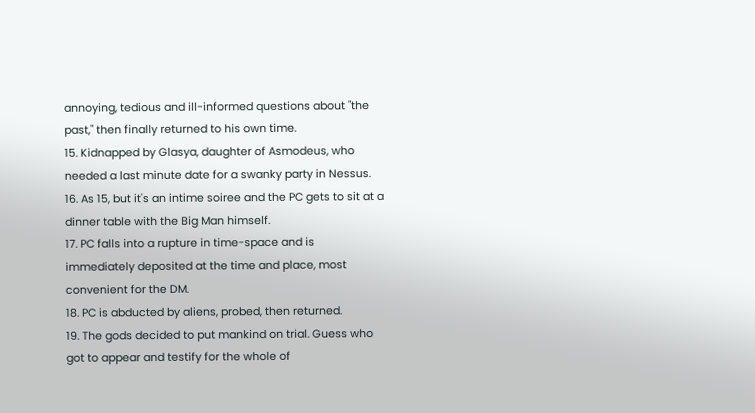annoying, tedious and ill-informed questions about "the past," then finally returned to his own time.
15. Kidnapped by Glasya, daughter of Asmodeus, who needed a last minute date for a swanky party in Nessus.
16. As 15, but it's an intime soiree and the PC gets to sit at a dinner table with the Big Man himself.
17. PC falls into a rupture in time-space and is immediately deposited at the time and place, most convenient for the DM.
18. PC is abducted by aliens, probed, then returned.
19. The gods decided to put mankind on trial. Guess who got to appear and testify for the whole of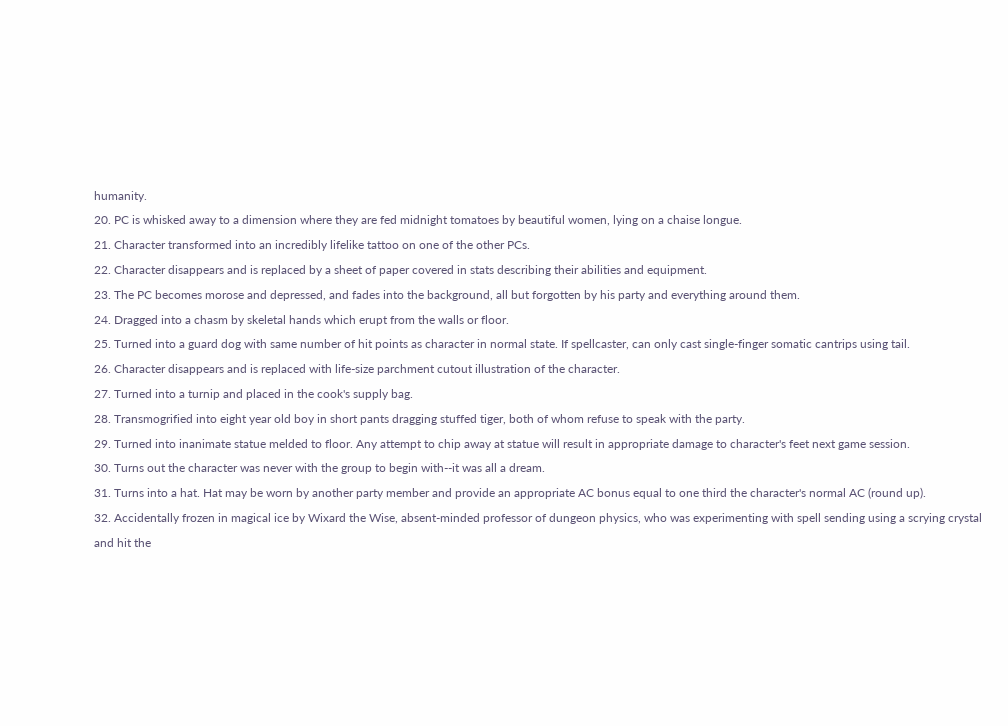humanity.
20. PC is whisked away to a dimension where they are fed midnight tomatoes by beautiful women, lying on a chaise longue.
21. Character transformed into an incredibly lifelike tattoo on one of the other PCs.
22. Character disappears and is replaced by a sheet of paper covered in stats describing their abilities and equipment.
23. The PC becomes morose and depressed, and fades into the background, all but forgotten by his party and everything around them.
24. Dragged into a chasm by skeletal hands which erupt from the walls or floor.
25. Turned into a guard dog with same number of hit points as character in normal state. If spellcaster, can only cast single-finger somatic cantrips using tail.
26. Character disappears and is replaced with life-size parchment cutout illustration of the character.
27. Turned into a turnip and placed in the cook's supply bag.
28. Transmogrified into eight year old boy in short pants dragging stuffed tiger, both of whom refuse to speak with the party.
29. Turned into inanimate statue melded to floor. Any attempt to chip away at statue will result in appropriate damage to character's feet next game session.
30. Turns out the character was never with the group to begin with--it was all a dream.
31. Turns into a hat. Hat may be worn by another party member and provide an appropriate AC bonus equal to one third the character's normal AC (round up).
32. Accidentally frozen in magical ice by Wixard the Wise, absent-minded professor of dungeon physics, who was experimenting with spell sending using a scrying crystal and hit the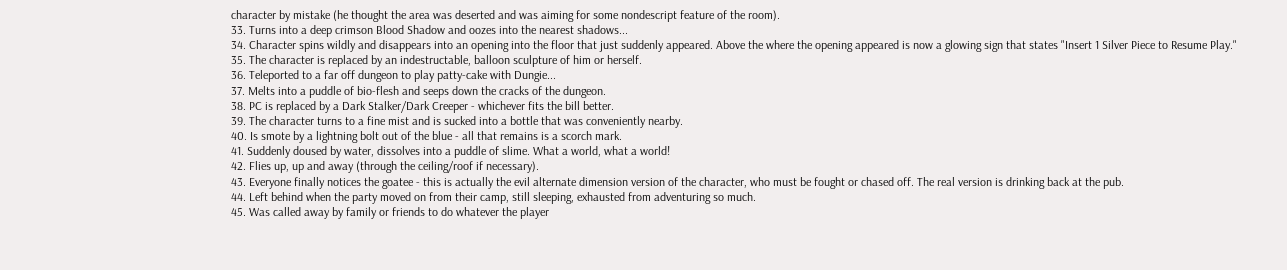character by mistake (he thought the area was deserted and was aiming for some nondescript feature of the room).
33. Turns into a deep crimson Blood Shadow and oozes into the nearest shadows...
34. Character spins wildly and disappears into an opening into the floor that just suddenly appeared. Above the where the opening appeared is now a glowing sign that states "Insert 1 Silver Piece to Resume Play."
35. The character is replaced by an indestructable, balloon sculpture of him or herself.
36. Teleported to a far off dungeon to play patty-cake with Dungie...
37. Melts into a puddle of bio-flesh and seeps down the cracks of the dungeon.
38. PC is replaced by a Dark Stalker/Dark Creeper - whichever fits the bill better.
39. The character turns to a fine mist and is sucked into a bottle that was conveniently nearby.
40. Is smote by a lightning bolt out of the blue - all that remains is a scorch mark.
41. Suddenly doused by water, dissolves into a puddle of slime. What a world, what a world!
42. Flies up, up and away (through the ceiling/roof if necessary).
43. Everyone finally notices the goatee - this is actually the evil alternate dimension version of the character, who must be fought or chased off. The real version is drinking back at the pub.
44. Left behind when the party moved on from their camp, still sleeping, exhausted from adventuring so much.
45. Was called away by family or friends to do whatever the player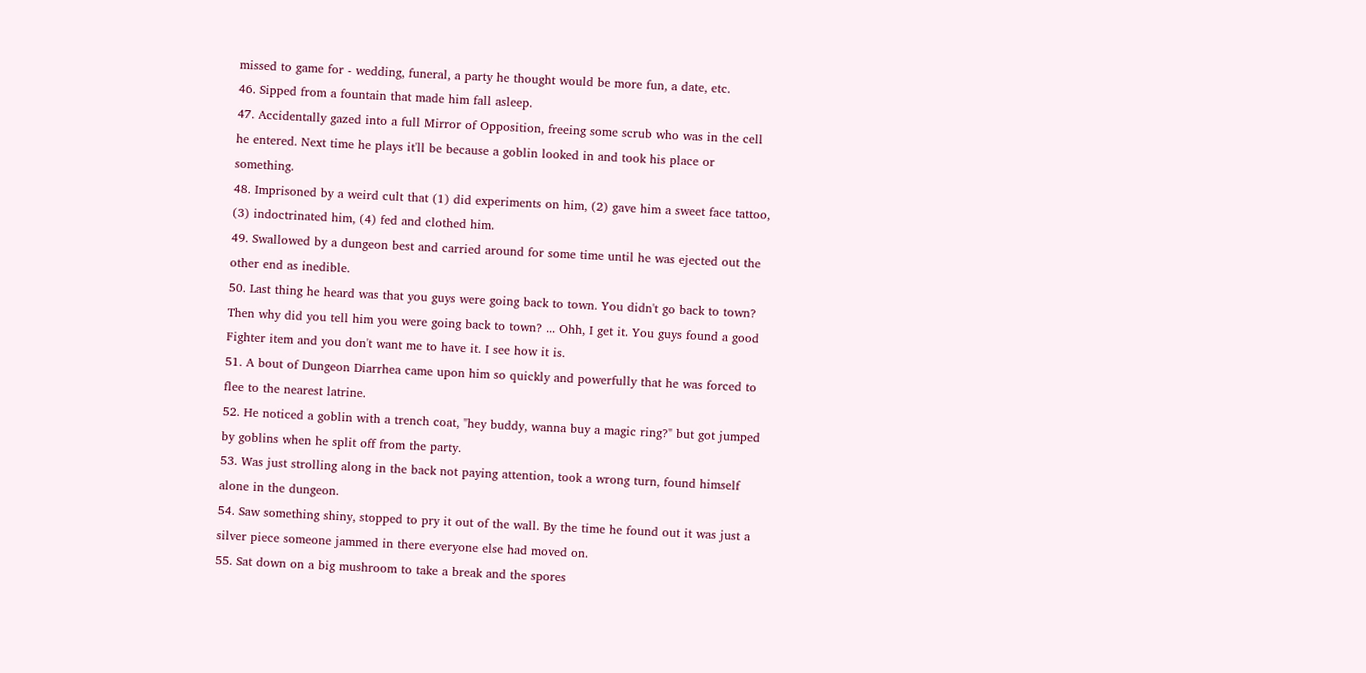missed to game for - wedding, funeral, a party he thought would be more fun, a date, etc.
46. Sipped from a fountain that made him fall asleep.
47. Accidentally gazed into a full Mirror of Opposition, freeing some scrub who was in the cell he entered. Next time he plays it'll be because a goblin looked in and took his place or something.
48. Imprisoned by a weird cult that (1) did experiments on him, (2) gave him a sweet face tattoo, (3) indoctrinated him, (4) fed and clothed him.
49. Swallowed by a dungeon best and carried around for some time until he was ejected out the other end as inedible.
50. Last thing he heard was that you guys were going back to town. You didn't go back to town? Then why did you tell him you were going back to town? ... Ohh, I get it. You guys found a good Fighter item and you don't want me to have it. I see how it is.
51. A bout of Dungeon Diarrhea came upon him so quickly and powerfully that he was forced to flee to the nearest latrine.
52. He noticed a goblin with a trench coat, "hey buddy, wanna buy a magic ring?" but got jumped by goblins when he split off from the party.
53. Was just strolling along in the back not paying attention, took a wrong turn, found himself alone in the dungeon.
54. Saw something shiny, stopped to pry it out of the wall. By the time he found out it was just a silver piece someone jammed in there everyone else had moved on.
55. Sat down on a big mushroom to take a break and the spores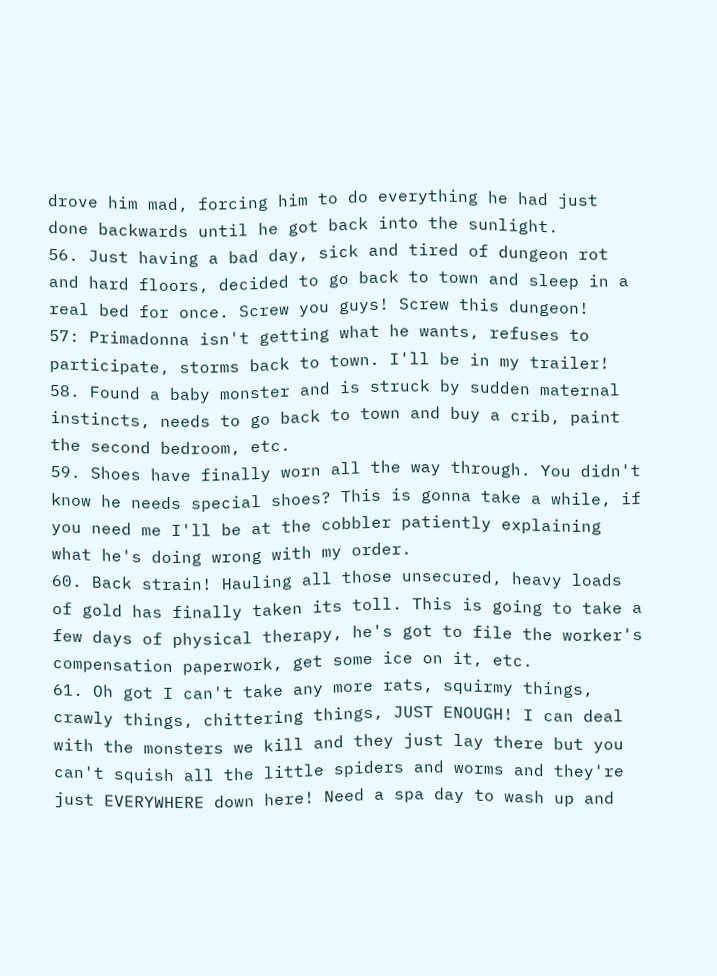drove him mad, forcing him to do everything he had just done backwards until he got back into the sunlight.
56. Just having a bad day, sick and tired of dungeon rot and hard floors, decided to go back to town and sleep in a real bed for once. Screw you guys! Screw this dungeon!
57: Primadonna isn't getting what he wants, refuses to participate, storms back to town. I'll be in my trailer!
58. Found a baby monster and is struck by sudden maternal instincts, needs to go back to town and buy a crib, paint the second bedroom, etc.
59. Shoes have finally worn all the way through. You didn't know he needs special shoes? This is gonna take a while, if you need me I'll be at the cobbler patiently explaining what he's doing wrong with my order.
60. Back strain! Hauling all those unsecured, heavy loads of gold has finally taken its toll. This is going to take a few days of physical therapy, he's got to file the worker's compensation paperwork, get some ice on it, etc.
61. Oh got I can't take any more rats, squirmy things, crawly things, chittering things, JUST ENOUGH! I can deal with the monsters we kill and they just lay there but you can't squish all the little spiders and worms and they're just EVERYWHERE down here! Need a spa day to wash up and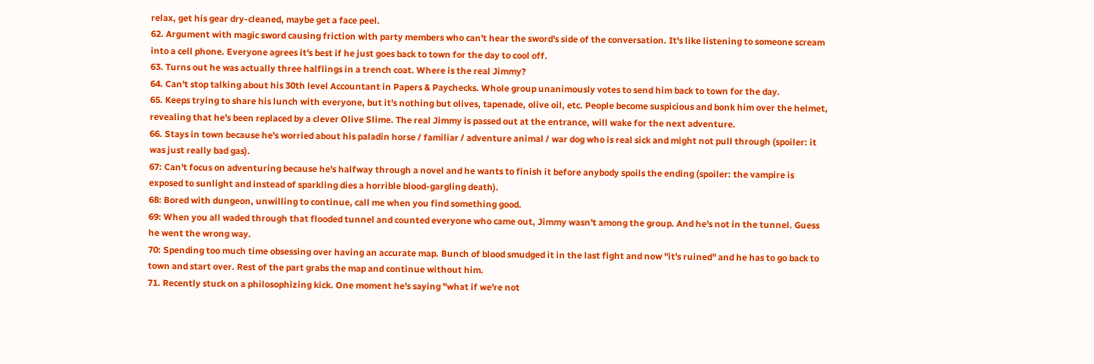relax, get his gear dry-cleaned, maybe get a face peel.
62. Argument with magic sword causing friction with party members who can't hear the sword's side of the conversation. It's like listening to someone scream into a cell phone. Everyone agrees it's best if he just goes back to town for the day to cool off.
63. Turns out he was actually three halflings in a trench coat. Where is the real Jimmy?
64. Can't stop talking about his 30th level Accountant in Papers & Paychecks. Whole group unanimously votes to send him back to town for the day.
65. Keeps trying to share his lunch with everyone, but it's nothing but olives, tapenade, olive oil, etc. People become suspicious and bonk him over the helmet, revealing that he's been replaced by a clever Olive Slime. The real Jimmy is passed out at the entrance, will wake for the next adventure.
66. Stays in town because he's worried about his paladin horse / familiar / adventure animal / war dog who is real sick and might not pull through (spoiler: it was just really bad gas).
67: Can't focus on adventuring because he's halfway through a novel and he wants to finish it before anybody spoils the ending (spoiler: the vampire is exposed to sunlight and instead of sparkling dies a horrible blood-gargling death).
68: Bored with dungeon, unwilling to continue, call me when you find something good.
69: When you all waded through that flooded tunnel and counted everyone who came out, Jimmy wasn't among the group. And he's not in the tunnel. Guess he went the wrong way.
70: Spending too much time obsessing over having an accurate map. Bunch of blood smudged it in the last fight and now "it's ruined" and he has to go back to town and start over. Rest of the part grabs the map and continue without him.
71. Recently stuck on a philosophizing kick. One moment he's saying "what if we're not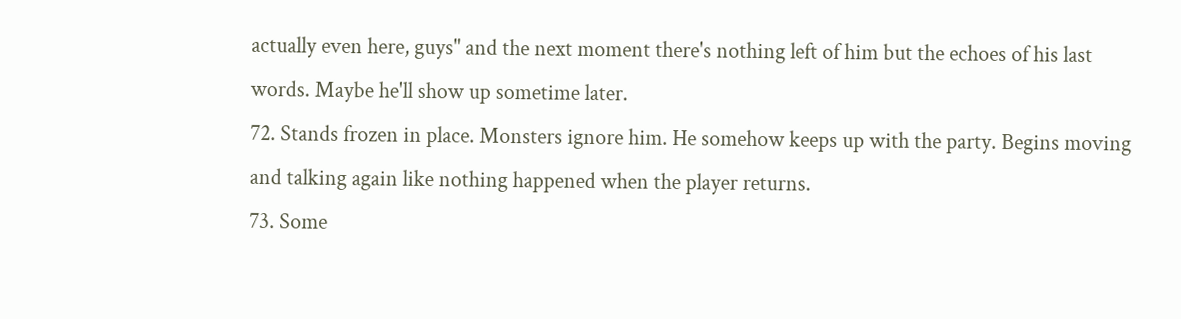actually even here, guys" and the next moment there's nothing left of him but the echoes of his last words. Maybe he'll show up sometime later.
72. Stands frozen in place. Monsters ignore him. He somehow keeps up with the party. Begins moving and talking again like nothing happened when the player returns.
73. Some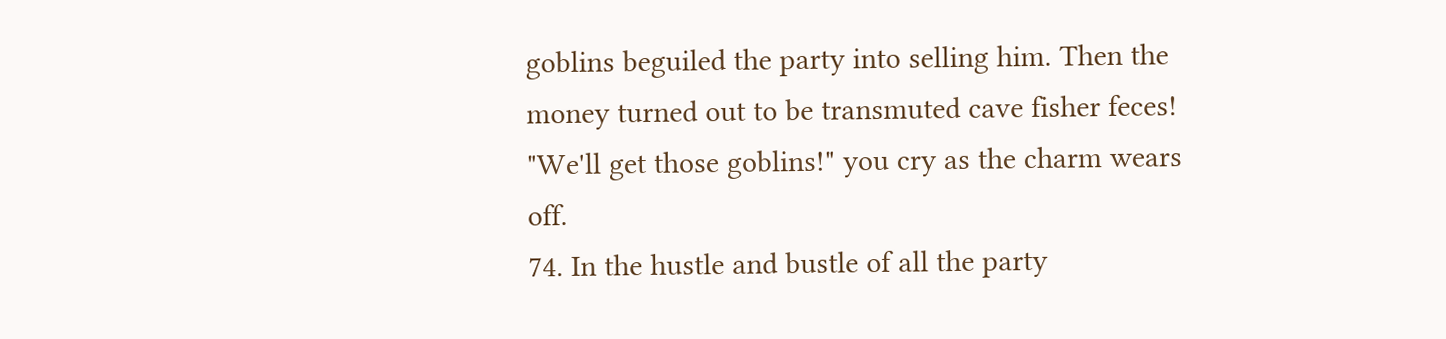goblins beguiled the party into selling him. Then the money turned out to be transmuted cave fisher feces! "We'll get those goblins!" you cry as the charm wears off.
74. In the hustle and bustle of all the party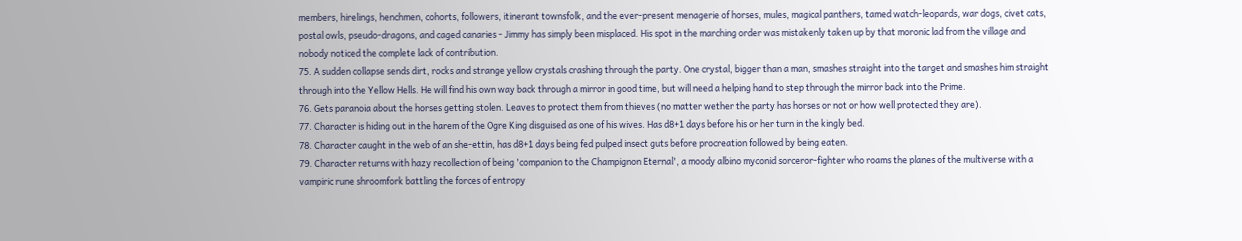members, hirelings, henchmen, cohorts, followers, itinerant townsfolk, and the ever-present menagerie of horses, mules, magical panthers, tamed watch-leopards, war dogs, civet cats, postal owls, pseudo-dragons, and caged canaries - Jimmy has simply been misplaced. His spot in the marching order was mistakenly taken up by that moronic lad from the village and nobody noticed the complete lack of contribution.
75. A sudden collapse sends dirt, rocks and strange yellow crystals crashing through the party. One crystal, bigger than a man, smashes straight into the target and smashes him straight through into the Yellow Hells. He will find his own way back through a mirror in good time, but will need a helping hand to step through the mirror back into the Prime.
76. Gets paranoia about the horses getting stolen. Leaves to protect them from thieves (no matter wether the party has horses or not or how well protected they are).
77. Character is hiding out in the harem of the Ogre King disguised as one of his wives. Has d8+1 days before his or her turn in the kingly bed.
78. Character caught in the web of an she-ettin, has d8+1 days being fed pulped insect guts before procreation followed by being eaten.
79. Character returns with hazy recollection of being 'companion to the Champignon Eternal', a moody albino myconid sorceror-fighter who roams the planes of the multiverse with a vampiric rune shroomfork battling the forces of entropy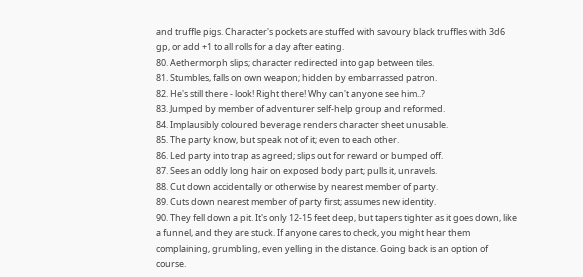and truffle pigs. Character's pockets are stuffed with savoury black truffles with 3d6 gp, or add +1 to all rolls for a day after eating.
80. Aethermorph slips; character redirected into gap between tiles.
81. Stumbles, falls on own weapon; hidden by embarrassed patron.
82. He's still there - look! Right there! Why can't anyone see him..?
83. Jumped by member of adventurer self-help group and reformed.
84. Implausibly coloured beverage renders character sheet unusable.
85. The party know, but speak not of it; even to each other.
86. Led party into trap as agreed; slips out for reward or bumped off.
87. Sees an oddly long hair on exposed body part; pulls it, unravels.
88. Cut down accidentally or otherwise by nearest member of party.
89. Cuts down nearest member of party first; assumes new identity.
90. They fell down a pit. It's only 12-15 feet deep, but tapers tighter as it goes down, like a funnel, and they are stuck. If anyone cares to check, you might hear them complaining, grumbling, even yelling in the distance. Going back is an option of course.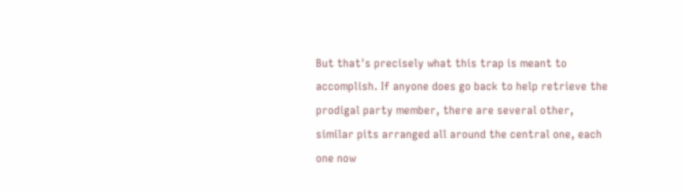But that's precisely what this trap is meant to accomplish. If anyone does go back to help retrieve the prodigal party member, there are several other, similar pits arranged all around the central one, each one now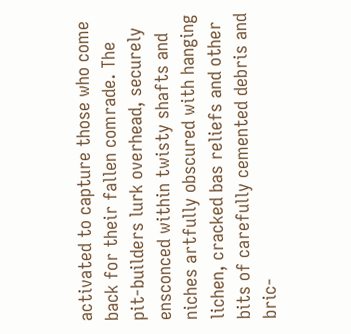activated to capture those who come back for their fallen comrade. The pit-builders lurk overhead, securely ensconced within twisty shafts and niches artfully obscured with hanging lichen, cracked bas reliefs and other bits of carefully cemented debris and bric-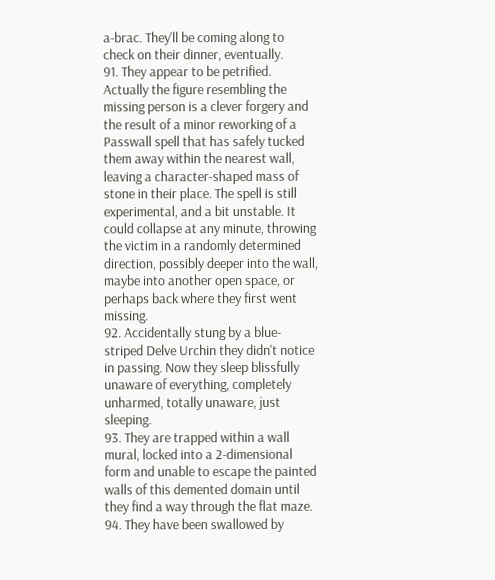a-brac. They'll be coming along to check on their dinner, eventually.
91. They appear to be petrified. Actually the figure resembling the missing person is a clever forgery and the result of a minor reworking of a Passwall spell that has safely tucked them away within the nearest wall, leaving a character-shaped mass of stone in their place. The spell is still experimental, and a bit unstable. It could collapse at any minute, throwing the victim in a randomly determined direction, possibly deeper into the wall, maybe into another open space, or perhaps back where they first went missing.
92. Accidentally stung by a blue-striped Delve Urchin they didn't notice in passing. Now they sleep blissfully unaware of everything, completely unharmed, totally unaware, just sleeping.
93. They are trapped within a wall mural, locked into a 2-dimensional form and unable to escape the painted walls of this demented domain until they find a way through the flat maze.
94. They have been swallowed by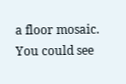a floor mosaic. You could see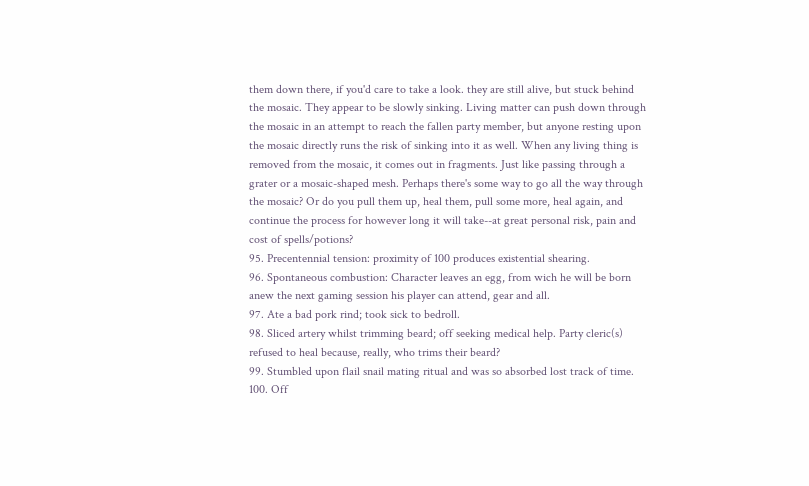them down there, if you'd care to take a look. they are still alive, but stuck behind the mosaic. They appear to be slowly sinking. Living matter can push down through the mosaic in an attempt to reach the fallen party member, but anyone resting upon the mosaic directly runs the risk of sinking into it as well. When any living thing is removed from the mosaic, it comes out in fragments. Just like passing through a grater or a mosaic-shaped mesh. Perhaps there's some way to go all the way through the mosaic? Or do you pull them up, heal them, pull some more, heal again, and continue the process for however long it will take--at great personal risk, pain and cost of spells/potions?
95. Precentennial tension: proximity of 100 produces existential shearing.
96. Spontaneous combustion: Character leaves an egg, from wich he will be born anew the next gaming session his player can attend, gear and all.
97. Ate a bad pork rind; took sick to bedroll.
98. Sliced artery whilst trimming beard; off seeking medical help. Party cleric(s) refused to heal because, really, who trims their beard?
99. Stumbled upon flail snail mating ritual and was so absorbed lost track of time.
100. Off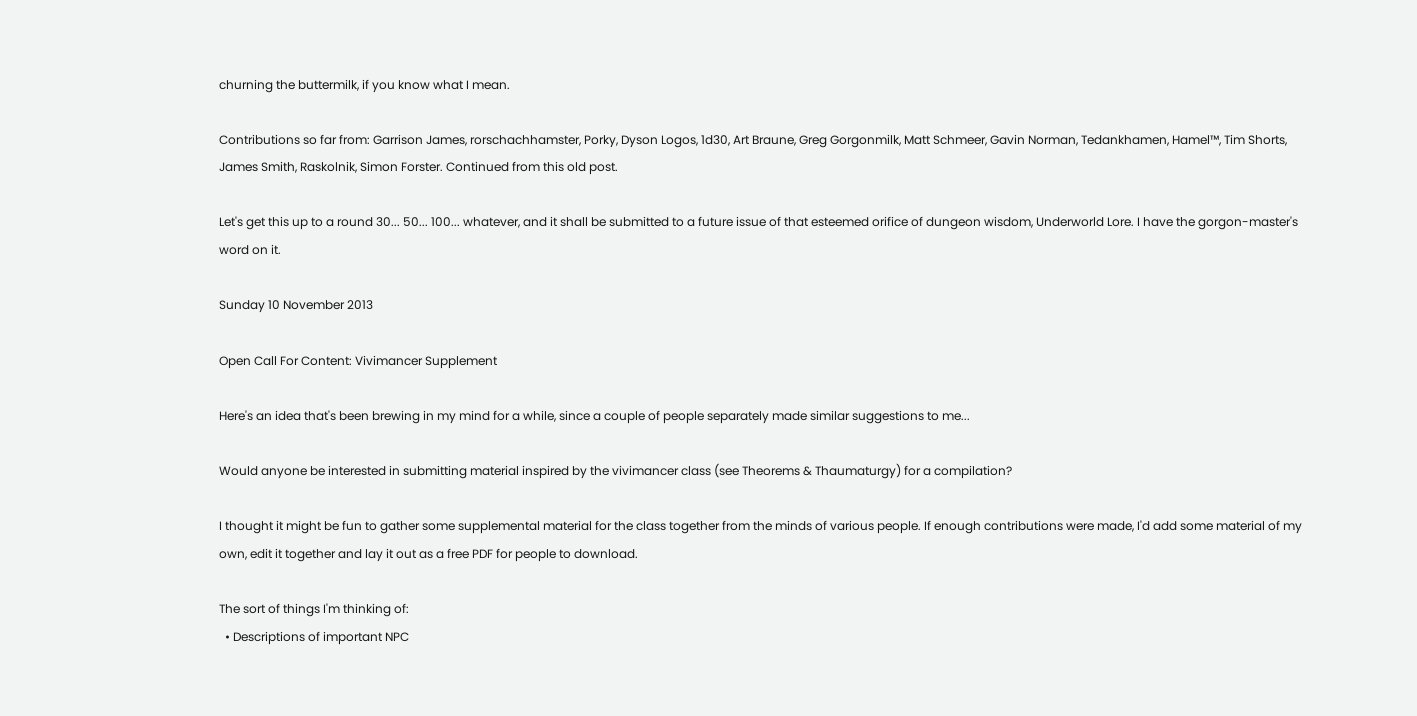churning the buttermilk, if you know what I mean.

Contributions so far from: Garrison James, rorschachhamster, Porky, Dyson Logos, 1d30, Art Braune, Greg Gorgonmilk, Matt Schmeer, Gavin Norman, Tedankhamen, Hamel™, Tim Shorts, James Smith, Raskolnik, Simon Forster. Continued from this old post.

Let's get this up to a round 30... 50... 100... whatever, and it shall be submitted to a future issue of that esteemed orifice of dungeon wisdom, Underworld Lore. I have the gorgon-master's word on it.

Sunday 10 November 2013

Open Call For Content: Vivimancer Supplement

Here's an idea that's been brewing in my mind for a while, since a couple of people separately made similar suggestions to me...

Would anyone be interested in submitting material inspired by the vivimancer class (see Theorems & Thaumaturgy) for a compilation?

I thought it might be fun to gather some supplemental material for the class together from the minds of various people. If enough contributions were made, I'd add some material of my own, edit it together and lay it out as a free PDF for people to download.

The sort of things I'm thinking of:
  • Descriptions of important NPC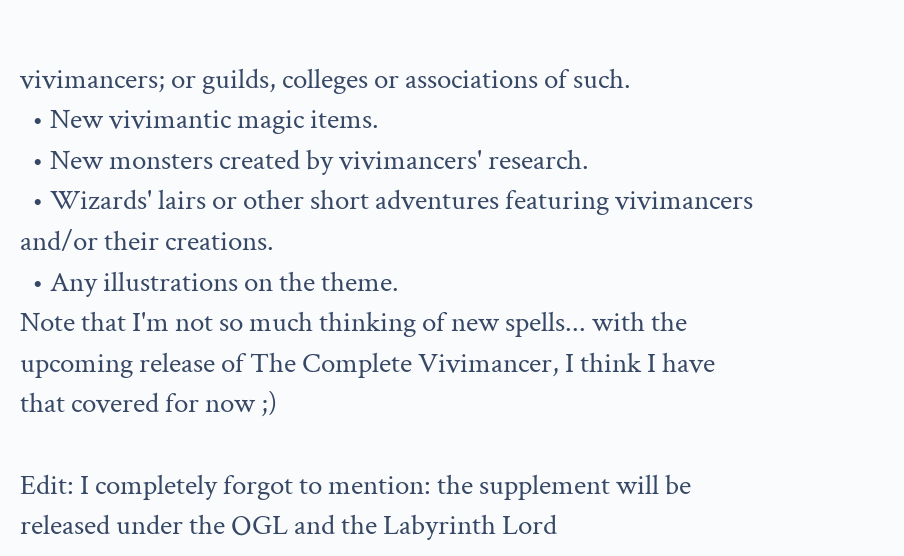vivimancers; or guilds, colleges or associations of such.
  • New vivimantic magic items.
  • New monsters created by vivimancers' research.
  • Wizards' lairs or other short adventures featuring vivimancers and/or their creations.
  • Any illustrations on the theme.
Note that I'm not so much thinking of new spells... with the upcoming release of The Complete Vivimancer, I think I have that covered for now ;)

Edit: I completely forgot to mention: the supplement will be released under the OGL and the Labyrinth Lord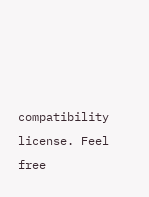compatibility license. Feel free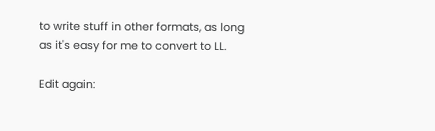to write stuff in other formats, as long as it's easy for me to convert to LL.

Edit again: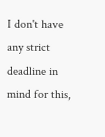I don't have any strict deadline in mind for this,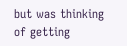but was thinking of getting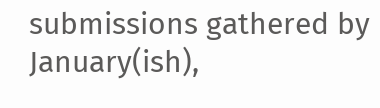submissions gathered by January(ish),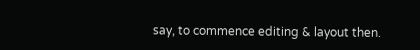say, to commence editing & layout then.